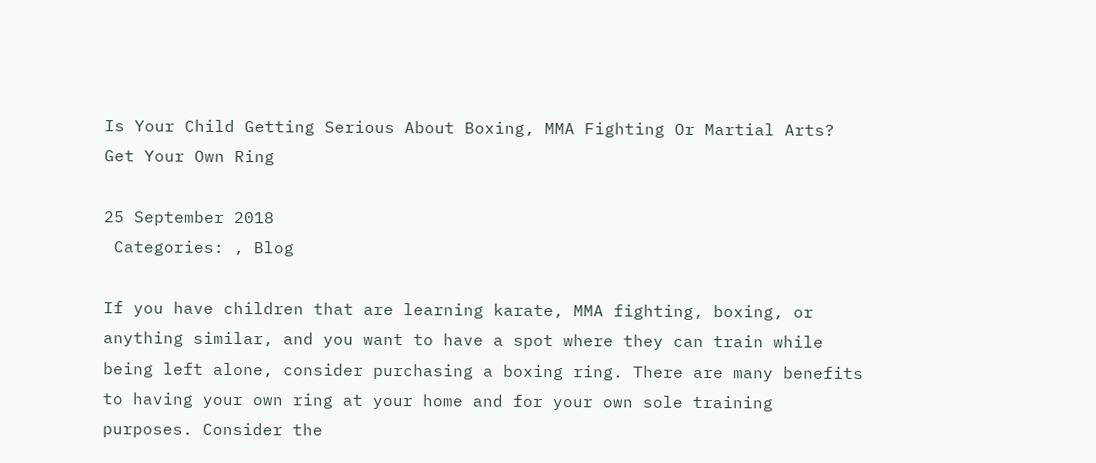Is Your Child Getting Serious About Boxing, MMA Fighting Or Martial Arts? Get Your Own Ring

25 September 2018
 Categories: , Blog

If you have children that are learning karate, MMA fighting, boxing, or anything similar, and you want to have a spot where they can train while being left alone, consider purchasing a boxing ring. There are many benefits to having your own ring at your home and for your own sole training purposes. Consider the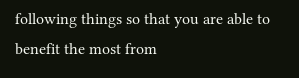following things so that you are able to benefit the most from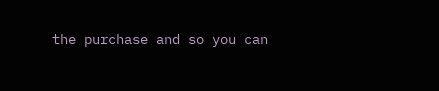the purchase and so you can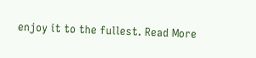enjoy it to the fullest. Read More